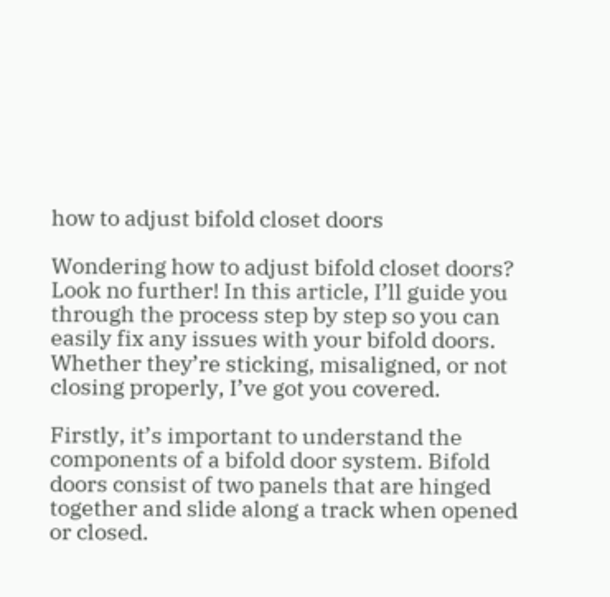how to adjust bifold closet doors

Wondering how to adjust bifold closet doors? Look no further! In this article, I’ll guide you through the process step by step so you can easily fix any issues with your bifold doors. Whether they’re sticking, misaligned, or not closing properly, I’ve got you covered.

Firstly, it’s important to understand the components of a bifold door system. Bifold doors consist of two panels that are hinged together and slide along a track when opened or closed.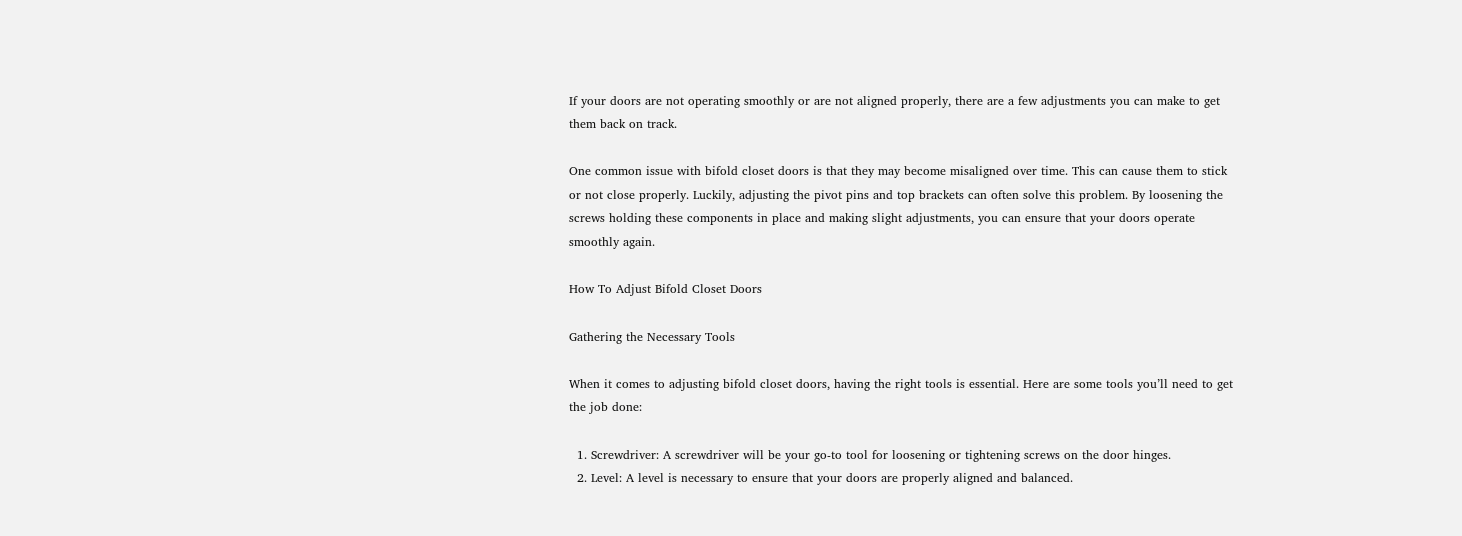If your doors are not operating smoothly or are not aligned properly, there are a few adjustments you can make to get them back on track.

One common issue with bifold closet doors is that they may become misaligned over time. This can cause them to stick or not close properly. Luckily, adjusting the pivot pins and top brackets can often solve this problem. By loosening the screws holding these components in place and making slight adjustments, you can ensure that your doors operate smoothly again.

How To Adjust Bifold Closet Doors

Gathering the Necessary Tools

When it comes to adjusting bifold closet doors, having the right tools is essential. Here are some tools you’ll need to get the job done:

  1. Screwdriver: A screwdriver will be your go-to tool for loosening or tightening screws on the door hinges.
  2. Level: A level is necessary to ensure that your doors are properly aligned and balanced.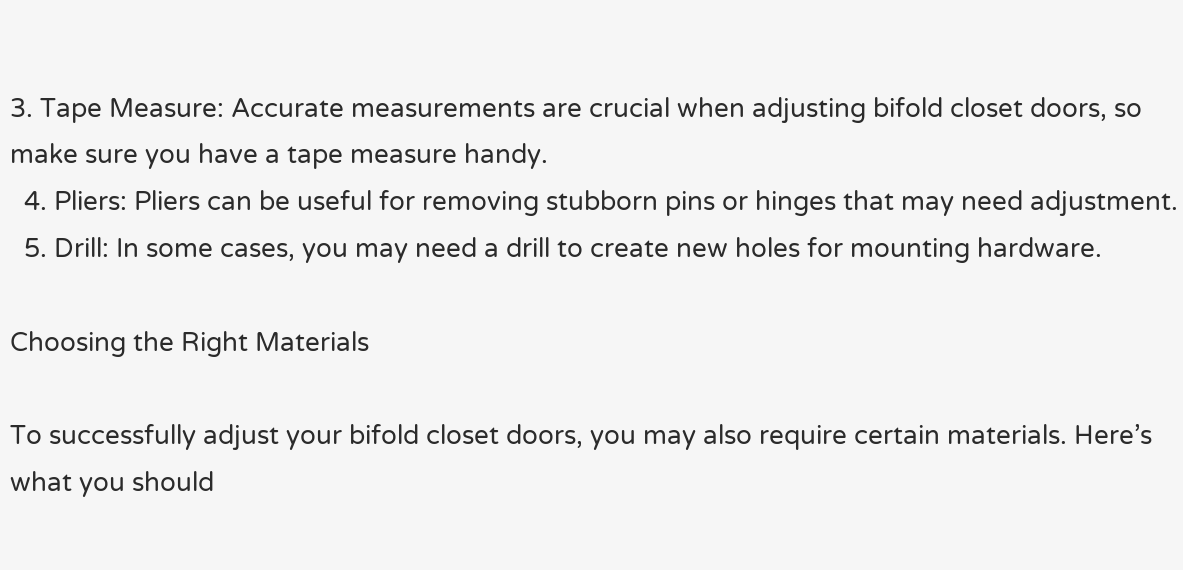3. Tape Measure: Accurate measurements are crucial when adjusting bifold closet doors, so make sure you have a tape measure handy.
  4. Pliers: Pliers can be useful for removing stubborn pins or hinges that may need adjustment.
  5. Drill: In some cases, you may need a drill to create new holes for mounting hardware.

Choosing the Right Materials

To successfully adjust your bifold closet doors, you may also require certain materials. Here’s what you should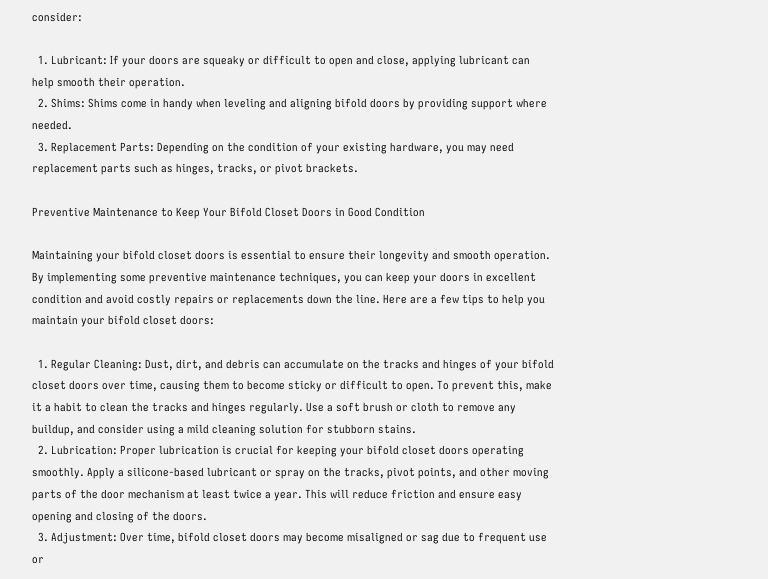consider:

  1. Lubricant: If your doors are squeaky or difficult to open and close, applying lubricant can help smooth their operation.
  2. Shims: Shims come in handy when leveling and aligning bifold doors by providing support where needed.
  3. Replacement Parts: Depending on the condition of your existing hardware, you may need replacement parts such as hinges, tracks, or pivot brackets.

Preventive Maintenance to Keep Your Bifold Closet Doors in Good Condition

Maintaining your bifold closet doors is essential to ensure their longevity and smooth operation. By implementing some preventive maintenance techniques, you can keep your doors in excellent condition and avoid costly repairs or replacements down the line. Here are a few tips to help you maintain your bifold closet doors:

  1. Regular Cleaning: Dust, dirt, and debris can accumulate on the tracks and hinges of your bifold closet doors over time, causing them to become sticky or difficult to open. To prevent this, make it a habit to clean the tracks and hinges regularly. Use a soft brush or cloth to remove any buildup, and consider using a mild cleaning solution for stubborn stains.
  2. Lubrication: Proper lubrication is crucial for keeping your bifold closet doors operating smoothly. Apply a silicone-based lubricant or spray on the tracks, pivot points, and other moving parts of the door mechanism at least twice a year. This will reduce friction and ensure easy opening and closing of the doors.
  3. Adjustment: Over time, bifold closet doors may become misaligned or sag due to frequent use or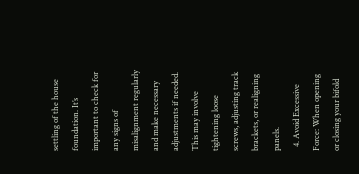settling of the house foundation. It’s important to check for any signs of misalignment regularly and make necessary adjustments if needed. This may involve tightening loose screws, adjusting track brackets, or realigning panels.
  4. Avoid Excessive Force: When opening or closing your bifold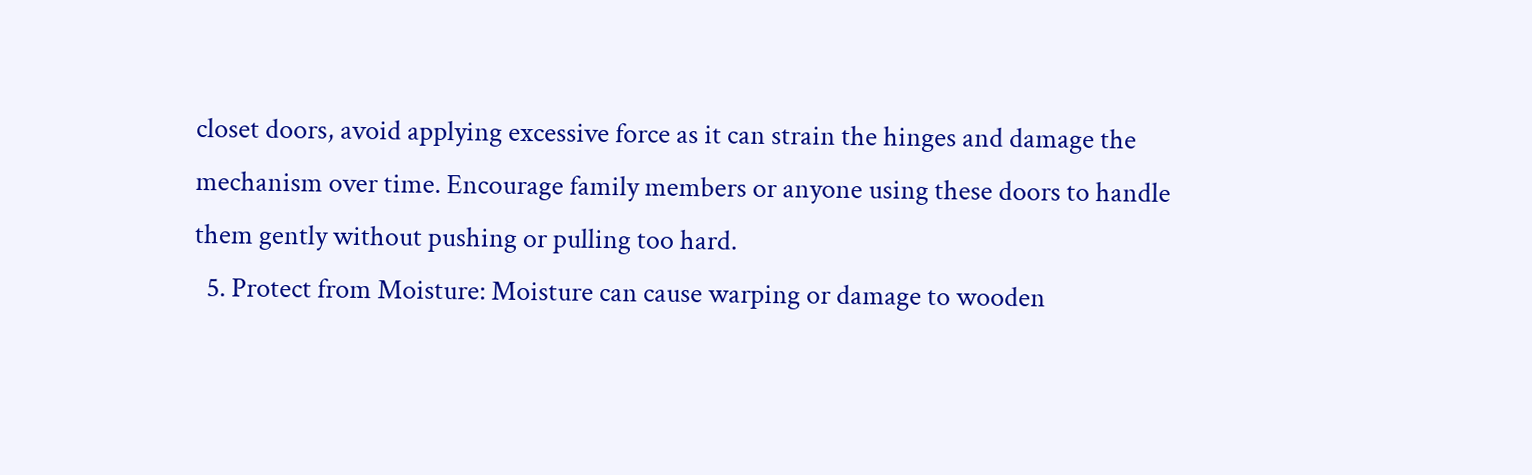closet doors, avoid applying excessive force as it can strain the hinges and damage the mechanism over time. Encourage family members or anyone using these doors to handle them gently without pushing or pulling too hard.
  5. Protect from Moisture: Moisture can cause warping or damage to wooden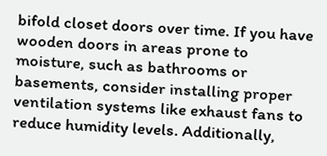bifold closet doors over time. If you have wooden doors in areas prone to moisture, such as bathrooms or basements, consider installing proper ventilation systems like exhaust fans to reduce humidity levels. Additionally,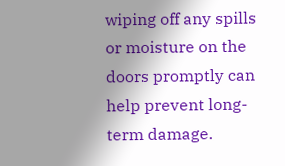wiping off any spills or moisture on the doors promptly can help prevent long-term damage.